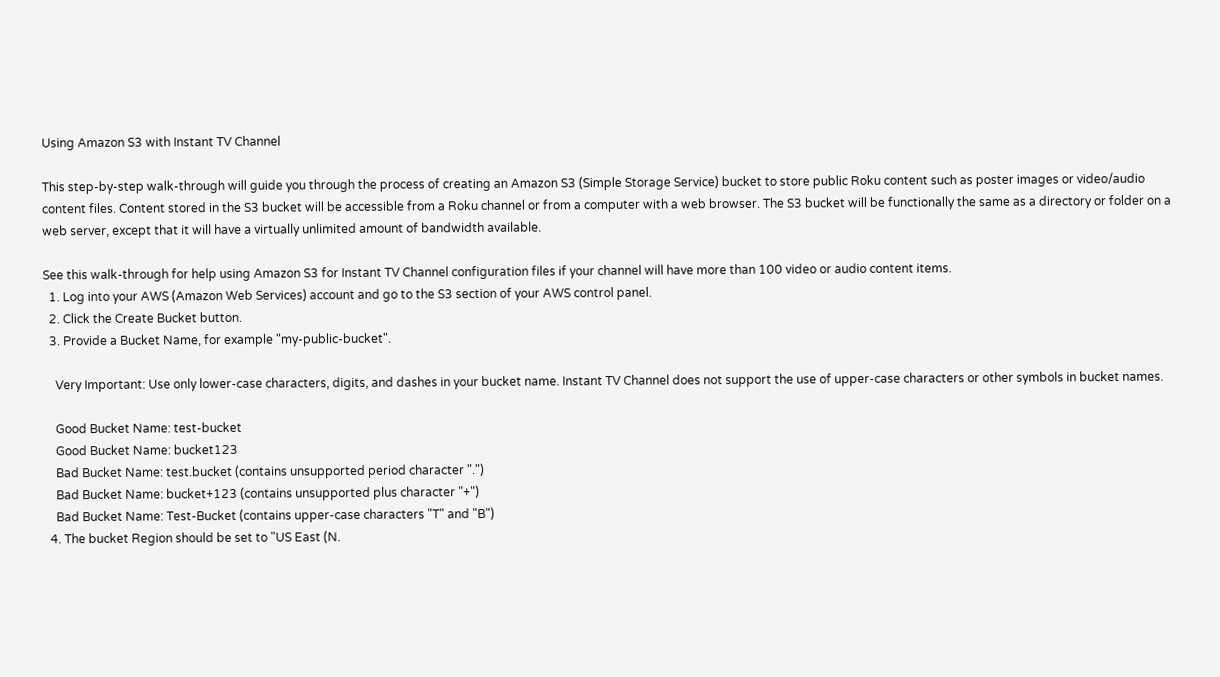Using Amazon S3 with Instant TV Channel

This step-by-step walk-through will guide you through the process of creating an Amazon S3 (Simple Storage Service) bucket to store public Roku content such as poster images or video/audio content files. Content stored in the S3 bucket will be accessible from a Roku channel or from a computer with a web browser. The S3 bucket will be functionally the same as a directory or folder on a web server, except that it will have a virtually unlimited amount of bandwidth available.

See this walk-through for help using Amazon S3 for Instant TV Channel configuration files if your channel will have more than 100 video or audio content items.
  1. Log into your AWS (Amazon Web Services) account and go to the S3 section of your AWS control panel.
  2. Click the Create Bucket button.
  3. Provide a Bucket Name, for example "my-public-bucket".

    Very Important: Use only lower-case characters, digits, and dashes in your bucket name. Instant TV Channel does not support the use of upper-case characters or other symbols in bucket names.

    Good Bucket Name: test-bucket
    Good Bucket Name: bucket123
    Bad Bucket Name: test.bucket (contains unsupported period character ".")
    Bad Bucket Name: bucket+123 (contains unsupported plus character "+")
    Bad Bucket Name: Test-Bucket (contains upper-case characters "T" and "B")
  4. The bucket Region should be set to "US East (N.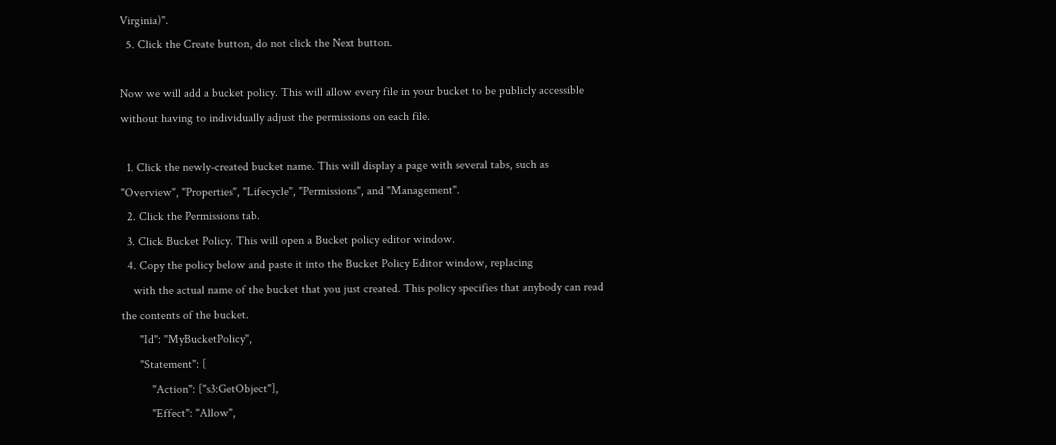Virginia)".
  5. Click the Create button, do not click the Next button.

Now we will add a bucket policy. This will allow every file in your bucket to be publicly accessible without having to individually adjust the permissions on each file.

  1. Click the newly-created bucket name. This will display a page with several tabs, such as "Overview", "Properties", "Lifecycle", "Permissions", and "Management".
  2. Click the Permissions tab.
  3. Click Bucket Policy. This will open a Bucket policy editor window.
  4. Copy the policy below and paste it into the Bucket Policy Editor window, replacing
    with the actual name of the bucket that you just created. This policy specifies that anybody can read the contents of the bucket.
      "Id": "MyBucketPolicy",
      "Statement": [
          "Action": ["s3:GetObject"],
          "Effect": "Allow",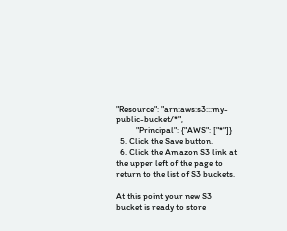"Resource": "arn:aws:s3:::my-public-bucket/*",
          "Principal": {"AWS": ["*"]}
  5. Click the Save button.
  6. Click the Amazon S3 link at the upper left of the page to return to the list of S3 buckets.

At this point your new S3 bucket is ready to store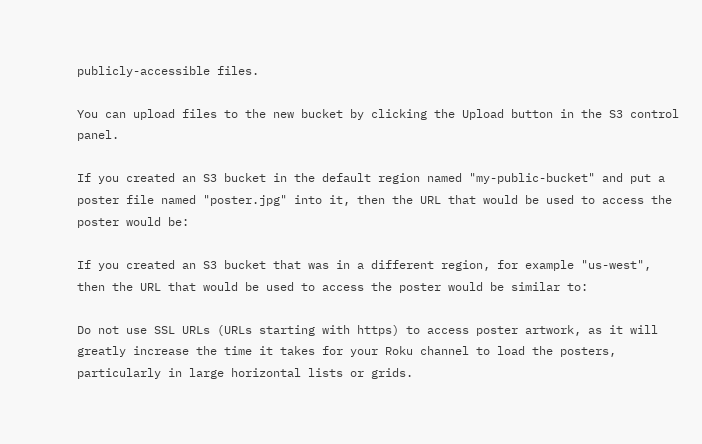publicly-accessible files.

You can upload files to the new bucket by clicking the Upload button in the S3 control panel.

If you created an S3 bucket in the default region named "my-public-bucket" and put a poster file named "poster.jpg" into it, then the URL that would be used to access the poster would be:

If you created an S3 bucket that was in a different region, for example "us-west", then the URL that would be used to access the poster would be similar to:

Do not use SSL URLs (URLs starting with https) to access poster artwork, as it will greatly increase the time it takes for your Roku channel to load the posters, particularly in large horizontal lists or grids.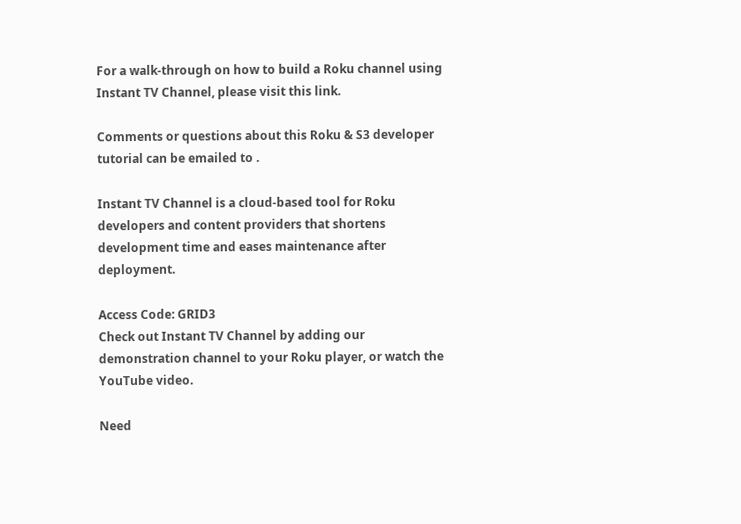For a walk-through on how to build a Roku channel using Instant TV Channel, please visit this link.

Comments or questions about this Roku & S3 developer tutorial can be emailed to .

Instant TV Channel is a cloud-based tool for Roku developers and content providers that shortens development time and eases maintenance after deployment.

Access Code: GRID3
Check out Instant TV Channel by adding our demonstration channel to your Roku player, or watch the YouTube video.

Need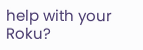help with your Roku?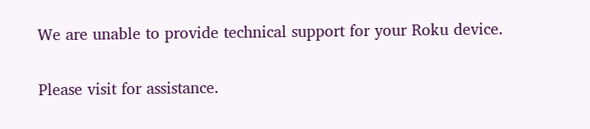We are unable to provide technical support for your Roku device.

Please visit for assistance.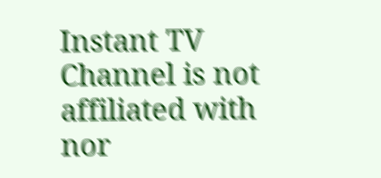Instant TV Channel is not affiliated with nor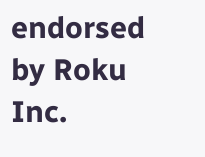endorsed by Roku Inc.